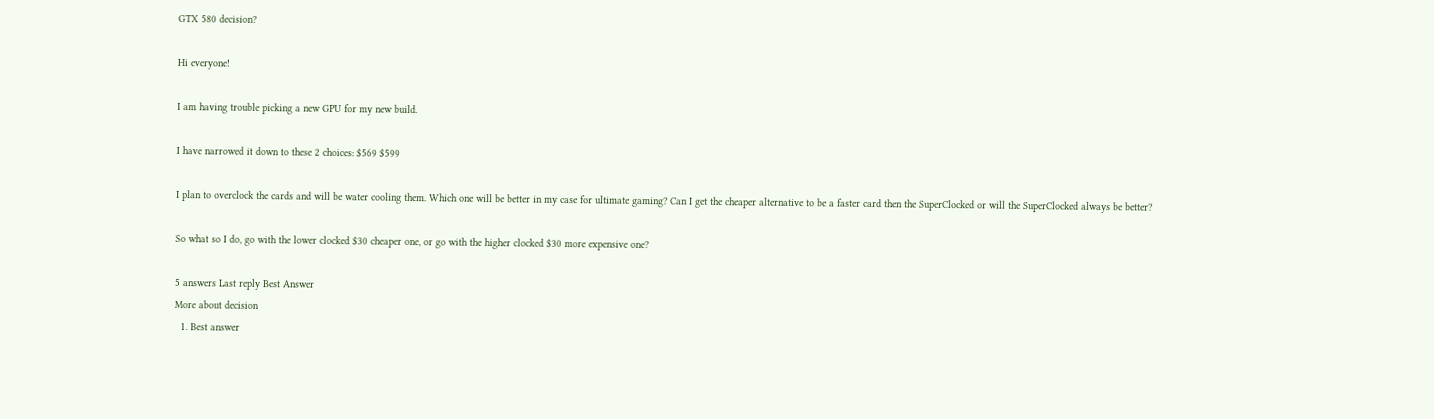GTX 580 decision?

Hi everyone!

I am having trouble picking a new GPU for my new build.

I have narrowed it down to these 2 choices: $569 $599

I plan to overclock the cards and will be water cooling them. Which one will be better in my case for ultimate gaming? Can I get the cheaper alternative to be a faster card then the SuperClocked or will the SuperClocked always be better?

So what so I do, go with the lower clocked $30 cheaper one, or go with the higher clocked $30 more expensive one?

5 answers Last reply Best Answer
More about decision
  1. Best answer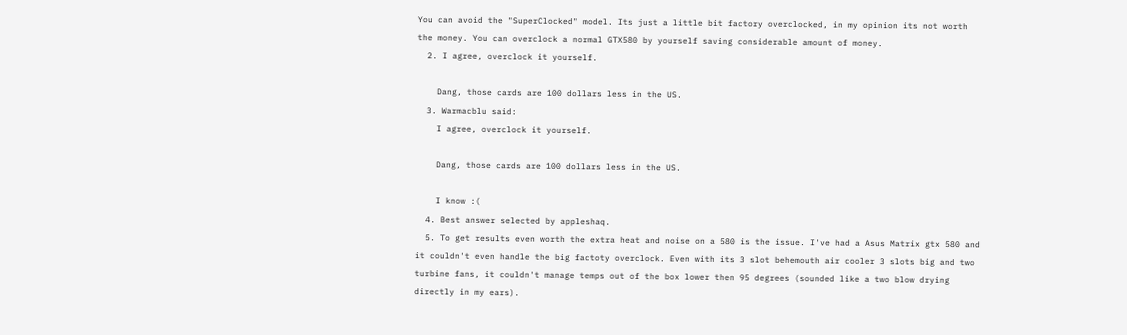You can avoid the "SuperClocked" model. Its just a little bit factory overclocked, in my opinion its not worth the money. You can overclock a normal GTX580 by yourself saving considerable amount of money.
  2. I agree, overclock it yourself.

    Dang, those cards are 100 dollars less in the US.
  3. Warmacblu said:
    I agree, overclock it yourself.

    Dang, those cards are 100 dollars less in the US.

    I know :(
  4. Best answer selected by appleshaq.
  5. To get results even worth the extra heat and noise on a 580 is the issue. I've had a Asus Matrix gtx 580 and it couldn't even handle the big factoty overclock. Even with its 3 slot behemouth air cooler 3 slots big and two turbine fans, it couldn't manage temps out of the box lower then 95 degrees (sounded like a two blow drying directly in my ears).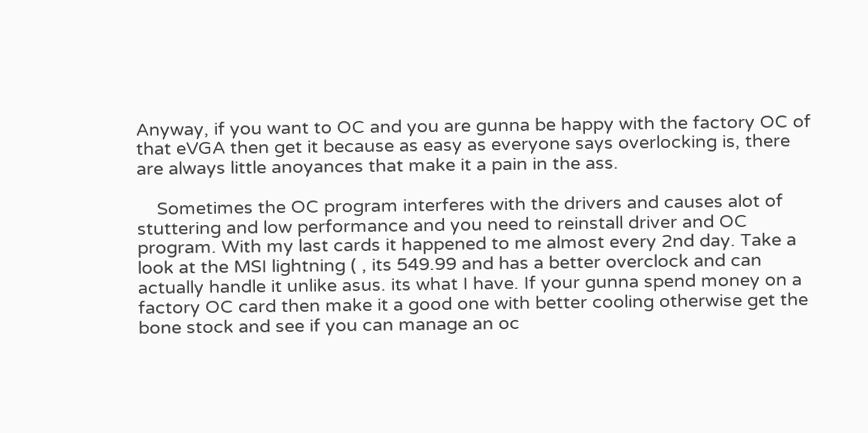Anyway, if you want to OC and you are gunna be happy with the factory OC of that eVGA then get it because as easy as everyone says overlocking is, there are always little anoyances that make it a pain in the ass.

    Sometimes the OC program interferes with the drivers and causes alot of stuttering and low performance and you need to reinstall driver and OC program. With my last cards it happened to me almost every 2nd day. Take a look at the MSI lightning ( , its 549.99 and has a better overclock and can actually handle it unlike asus. its what I have. If your gunna spend money on a factory OC card then make it a good one with better cooling otherwise get the bone stock and see if you can manage an oc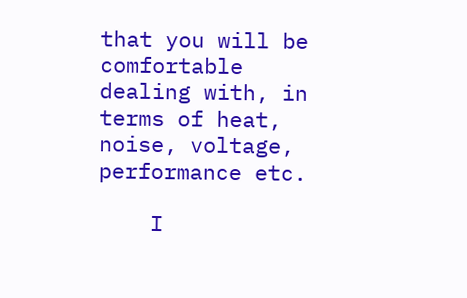that you will be comfortable dealing with, in terms of heat, noise, voltage, performance etc.

    I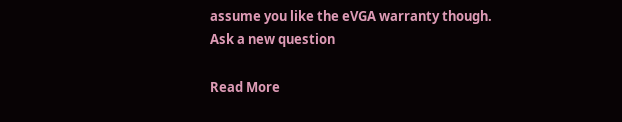assume you like the eVGA warranty though.
Ask a new question

Read More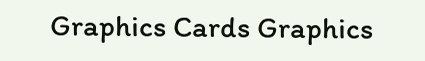Graphics Cards Graphics